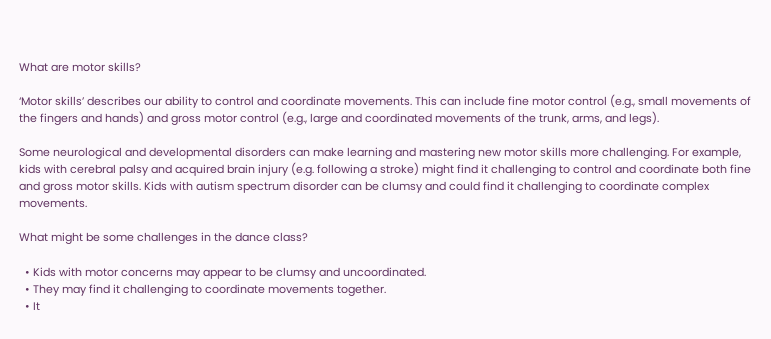What are motor skills?

‘Motor skills’ describes our ability to control and coordinate movements. This can include fine motor control (e.g., small movements of the fingers and hands) and gross motor control (e.g., large and coordinated movements of the trunk, arms, and legs).

Some neurological and developmental disorders can make learning and mastering new motor skills more challenging. For example, kids with cerebral palsy and acquired brain injury (e.g. following a stroke) might find it challenging to control and coordinate both fine and gross motor skills. Kids with autism spectrum disorder can be clumsy and could find it challenging to coordinate complex movements.

What might be some challenges in the dance class?

  • Kids with motor concerns may appear to be clumsy and uncoordinated.
  • They may find it challenging to coordinate movements together.
  • It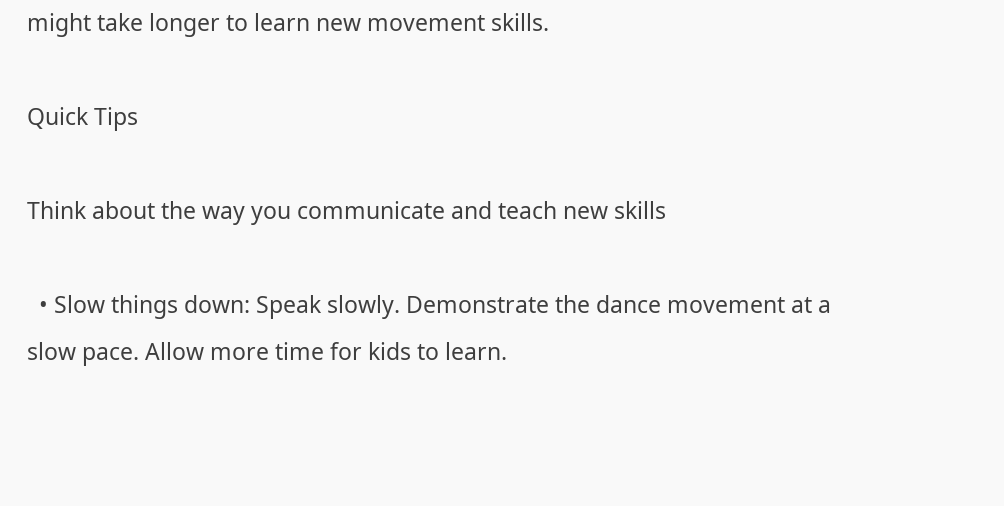might take longer to learn new movement skills.

Quick Tips

Think about the way you communicate and teach new skills

  • Slow things down: Speak slowly. Demonstrate the dance movement at a slow pace. Allow more time for kids to learn.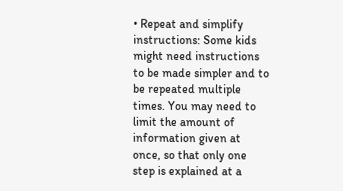• Repeat and simplify instructions: Some kids might need instructions to be made simpler and to be repeated multiple times. You may need to limit the amount of information given at once, so that only one step is explained at a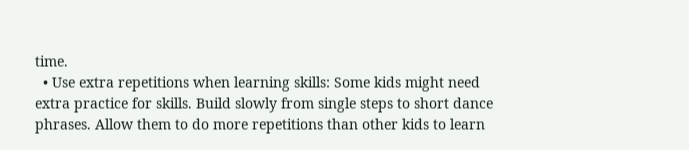time.
  • Use extra repetitions when learning skills: Some kids might need extra practice for skills. Build slowly from single steps to short dance phrases. Allow them to do more repetitions than other kids to learn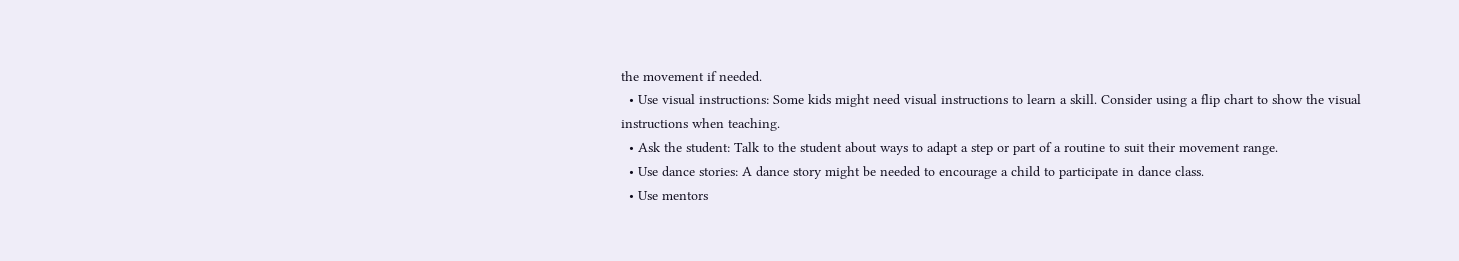the movement if needed.
  • Use visual instructions: Some kids might need visual instructions to learn a skill. Consider using a flip chart to show the visual instructions when teaching.
  • Ask the student: Talk to the student about ways to adapt a step or part of a routine to suit their movement range.
  • Use dance stories: A dance story might be needed to encourage a child to participate in dance class.
  • Use mentors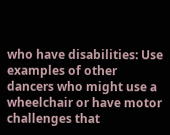who have disabilities: Use examples of other dancers who might use a wheelchair or have motor challenges that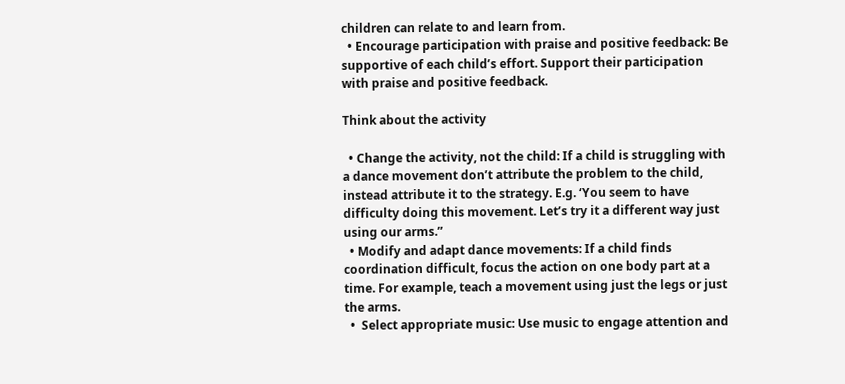children can relate to and learn from.
  • Encourage participation with praise and positive feedback: Be supportive of each child’s effort. Support their participation with praise and positive feedback.

Think about the activity

  • Change the activity, not the child: If a child is struggling with a dance movement don’t attribute the problem to the child, instead attribute it to the strategy. E.g. ‘You seem to have difficulty doing this movement. Let’s try it a different way just using our arms.”
  • Modify and adapt dance movements: If a child finds coordination difficult, focus the action on one body part at a time. For example, teach a movement using just the legs or just the arms.
  •  Select appropriate music: Use music to engage attention and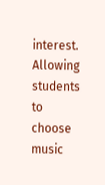interest. Allowing students to choose music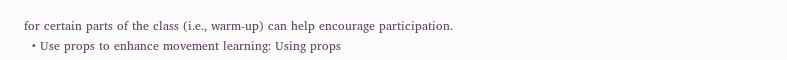for certain parts of the class (i.e., warm-up) can help encourage participation.
  • Use props to enhance movement learning: Using props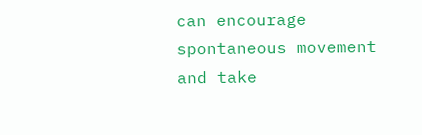can encourage spontaneous movement and take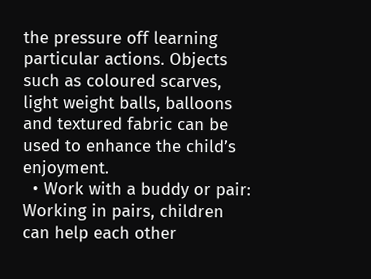the pressure off learning particular actions. Objects such as coloured scarves, light weight balls, balloons and textured fabric can be used to enhance the child’s enjoyment.
  • Work with a buddy or pair: Working in pairs, children can help each other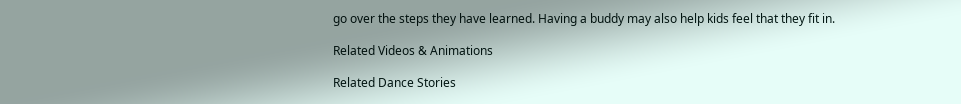go over the steps they have learned. Having a buddy may also help kids feel that they fit in.

Related Videos & Animations

Related Dance Stories